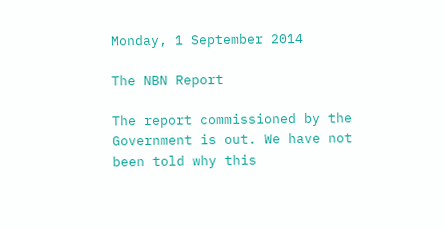Monday, 1 September 2014

The NBN Report

The report commissioned by the Government is out. We have not been told why this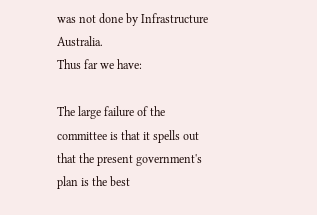was not done by Infrastructure Australia.
Thus far we have:

The large failure of the committee is that it spells out that the present government's plan is the best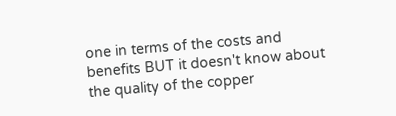one in terms of the costs and benefits BUT it doesn't know about the quality of the copper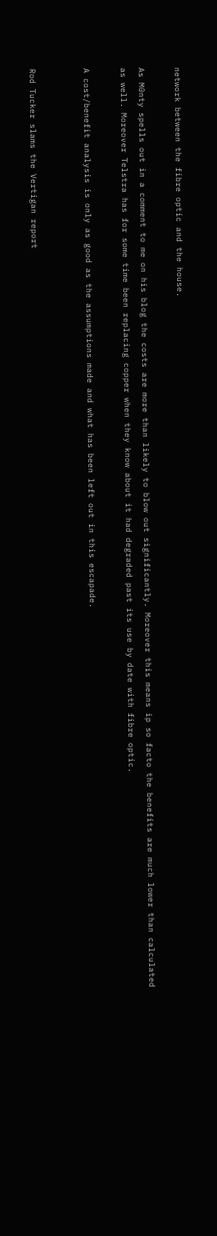network between the fibre optic and the house.

As M0nty spells out in a comment to me on his blog the costs are more than likely to blow out significantly. Moreover this means ip so facto the benefits are much lower than calculated as well. Moreover Telstra has for some time been replacing copper when they know about it had degraded past its use by date with fibre optic.

A cost/benefit analysis is only as good as the assumptions made and what has been left out in this escapade.


Rod Tucker slams the Vertigan report